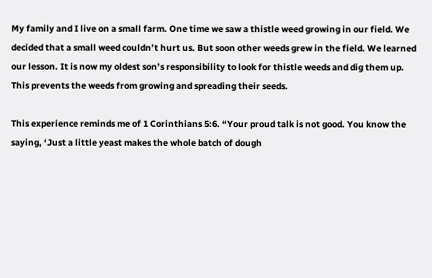My family and I live on a small farm. One time we saw a thistle weed growing in our field. We decided that a small weed couldn’t hurt us. But soon other weeds grew in the field. We learned our lesson. It is now my oldest son’s responsibility to look for thistle weeds and dig them up. This prevents the weeds from growing and spreading their seeds.

This experience reminds me of 1 Corinthians 5:6. “Your proud talk is not good. You know the saying, ‘Just a little yeast makes the whole batch of dough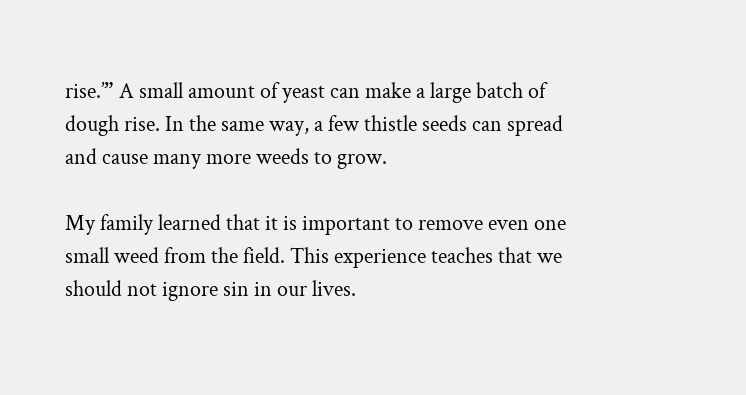rise.’” A small amount of yeast can make a large batch of dough rise. In the same way, a few thistle seeds can spread and cause many more weeds to grow.

My family learned that it is important to remove even one small weed from the field. This experience teaches that we should not ignore sin in our lives.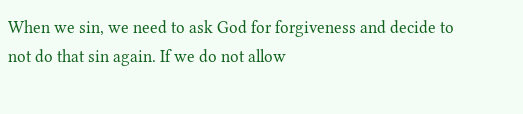When we sin, we need to ask God for forgiveness and decide to not do that sin again. If we do not allow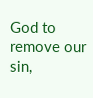God to remove our sin,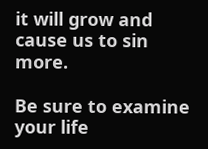it will grow and cause us to sin more.

Be sure to examine your life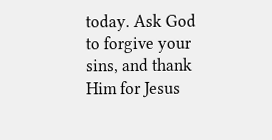today. Ask God to forgive your sins, and thank Him for Jesus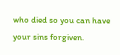who died so you can have your sins forgiven.